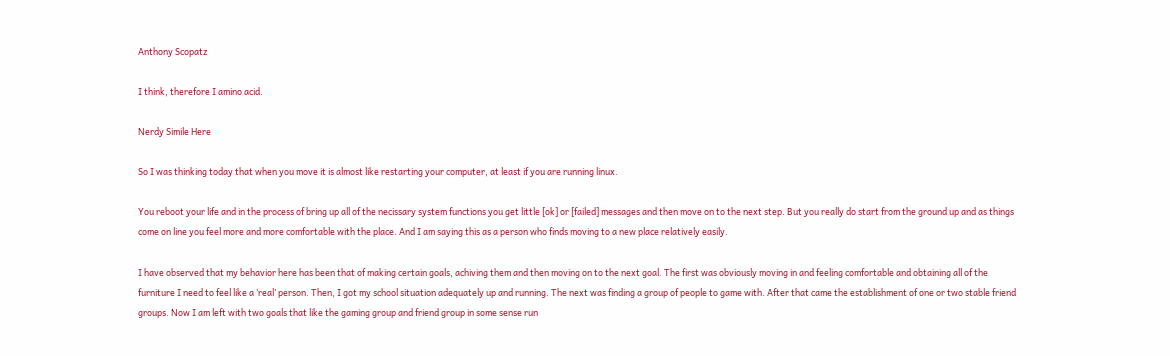Anthony Scopatz

I think, therefore I amino acid.

Nerdy Simile Here

So I was thinking today that when you move it is almost like restarting your computer, at least if you are running linux.

You reboot your life and in the process of bring up all of the necissary system functions you get little [ok] or [failed] messages and then move on to the next step. But you really do start from the ground up and as things come on line you feel more and more comfortable with the place. And I am saying this as a person who finds moving to a new place relatively easily.

I have observed that my behavior here has been that of making certain goals, achiving them and then moving on to the next goal. The first was obviously moving in and feeling comfortable and obtaining all of the furniture I need to feel like a ‘real’ person. Then, I got my school situation adequately up and running. The next was finding a group of people to game with. After that came the establishment of one or two stable friend groups. Now I am left with two goals that like the gaming group and friend group in some sense run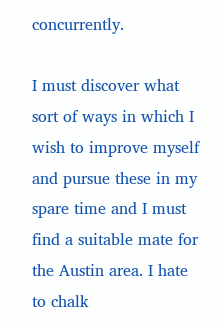concurrently.

I must discover what sort of ways in which I wish to improve myself and pursue these in my spare time and I must find a suitable mate for the Austin area. I hate to chalk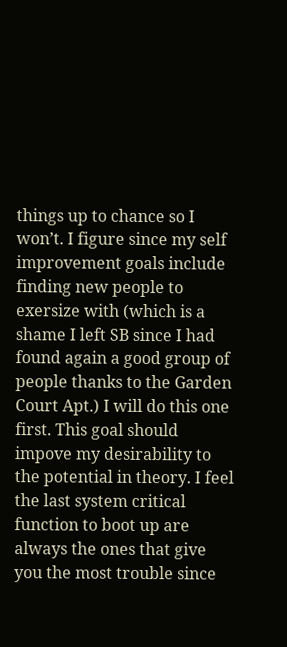things up to chance so I won’t. I figure since my self improvement goals include finding new people to exersize with (which is a shame I left SB since I had found again a good group of people thanks to the Garden Court Apt.) I will do this one first. This goal should impove my desirability to the potential in theory. I feel the last system critical function to boot up are always the ones that give you the most trouble since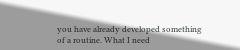you have already developed something of a routine. What I need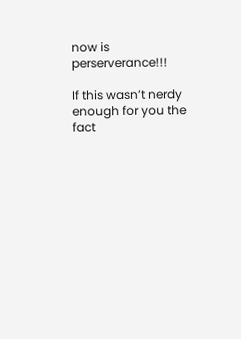now is perserverance!!!

If this wasn’t nerdy enough for you the fact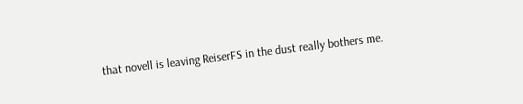that novell is leaving ReiserFS in the dust really bothers me.